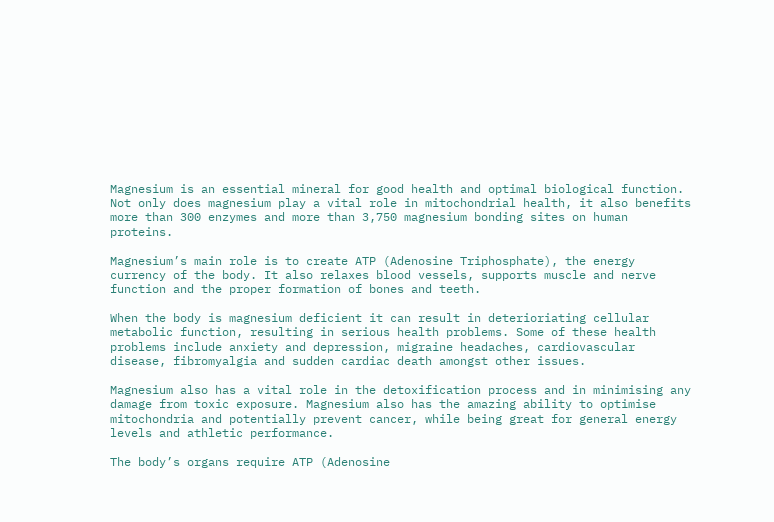Magnesium is an essential mineral for good health and optimal biological function. Not only does magnesium play a vital role in mitochondrial health, it also benefits more than 300 enzymes and more than 3,750 magnesium bonding sites on human proteins.

Magnesium’s main role is to create ATP (Adenosine Triphosphate), the energy currency of the body. It also relaxes blood vessels, supports muscle and nerve function and the proper formation of bones and teeth.

When the body is magnesium deficient it can result in deterioriating cellular metabolic function, resulting in serious health problems. Some of these health problems include anxiety and depression, migraine headaches, cardiovascular disease, fibromyalgia and sudden cardiac death amongst other issues.

Magnesium also has a vital role in the detoxification process and in minimising any damage from toxic exposure. Magnesium also has the amazing ability to optimise mitochondria and potentially prevent cancer, while being great for general energy levels and athletic performance.

The body’s organs require ATP (Adenosine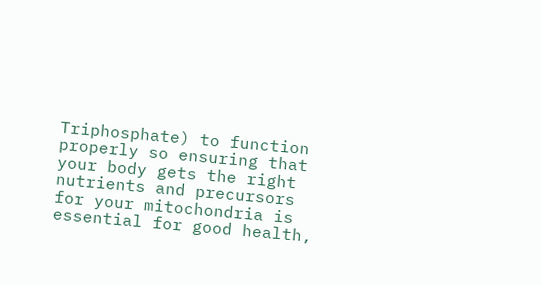Triphosphate) to function properly so ensuring that your body gets the right nutrients and precursors for your mitochondria is essential for good health,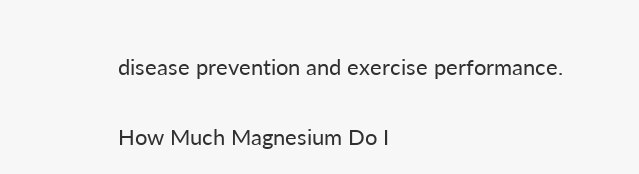disease prevention and exercise performance.

How Much Magnesium Do I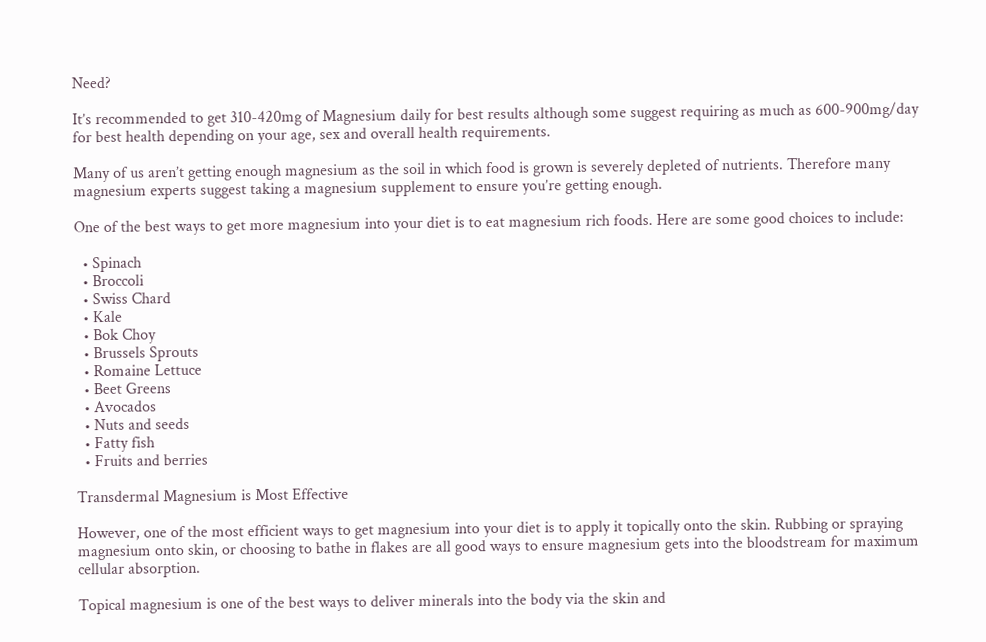Need?

It’s recommended to get 310-420mg of Magnesium daily for best results although some suggest requiring as much as 600-900mg/day for best health depending on your age, sex and overall health requirements.

Many of us aren’t getting enough magnesium as the soil in which food is grown is severely depleted of nutrients. Therefore many magnesium experts suggest taking a magnesium supplement to ensure you’re getting enough.

One of the best ways to get more magnesium into your diet is to eat magnesium rich foods. Here are some good choices to include:

  • Spinach
  • Broccoli
  • Swiss Chard
  • Kale
  • Bok Choy
  • Brussels Sprouts
  • Romaine Lettuce
  • Beet Greens
  • Avocados
  • Nuts and seeds
  • Fatty fish
  • Fruits and berries

Transdermal Magnesium is Most Effective

However, one of the most efficient ways to get magnesium into your diet is to apply it topically onto the skin. Rubbing or spraying magnesium onto skin, or choosing to bathe in flakes are all good ways to ensure magnesium gets into the bloodstream for maximum cellular absorption.

Topical magnesium is one of the best ways to deliver minerals into the body via the skin and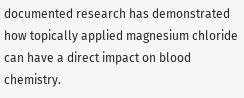documented research has demonstrated how topically applied magnesium chloride can have a direct impact on blood chemistry.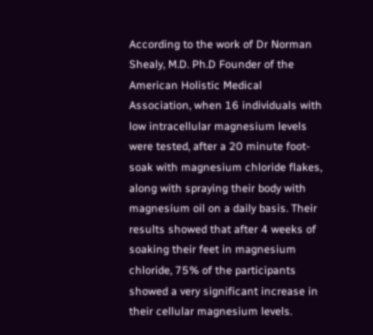According to the work of Dr Norman Shealy, M.D. Ph.D Founder of the American Holistic Medical Association, when 16 individuals with low intracellular magnesium levels were tested, after a 20 minute foot-soak with magnesium chloride flakes, along with spraying their body with magnesium oil on a daily basis. Their results showed that after 4 weeks of soaking their feet in magnesium chloride, 75% of the participants showed a very significant increase in their cellular magnesium levels.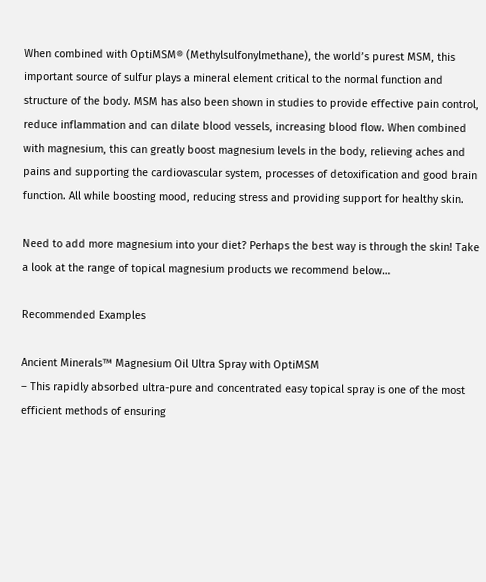When combined with OptiMSM® (Methylsulfonylmethane), the world’s purest MSM, this important source of sulfur plays a mineral element critical to the normal function and structure of the body. MSM has also been shown in studies to provide effective pain control, reduce inflammation and can dilate blood vessels, increasing blood flow. When combined with magnesium, this can greatly boost magnesium levels in the body, relieving aches and pains and supporting the cardiovascular system, processes of detoxification and good brain function. All while boosting mood, reducing stress and providing support for healthy skin.

Need to add more magnesium into your diet? Perhaps the best way is through the skin! Take a look at the range of topical magnesium products we recommend below…

Recommended Examples

Ancient Minerals™ Magnesium Oil Ultra Spray with OptiMSM
– This rapidly absorbed ultra-pure and concentrated easy topical spray is one of the most efficient methods of ensuring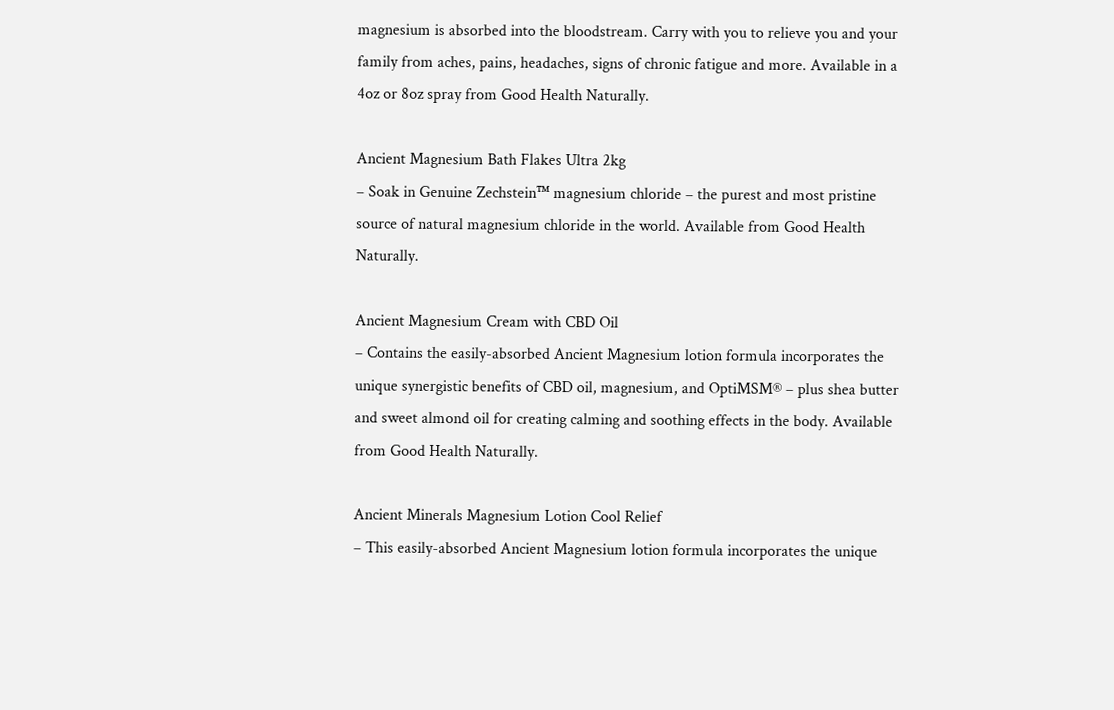magnesium is absorbed into the bloodstream. Carry with you to relieve you and your family from aches, pains, headaches, signs of chronic fatigue and more. Available in a 4oz or 8oz spray from Good Health Naturally.

Ancient Magnesium Bath Flakes Ultra 2kg
– Soak in Genuine Zechstein™ magnesium chloride – the purest and most pristine source of natural magnesium chloride in the world. Available from Good Health Naturally.

Ancient Magnesium Cream with CBD Oil
– Contains the easily-absorbed Ancient Magnesium lotion formula incorporates the unique synergistic benefits of CBD oil, magnesium, and OptiMSM® – plus shea butter and sweet almond oil for creating calming and soothing effects in the body. Available from Good Health Naturally.

Ancient Minerals Magnesium Lotion Cool Relief
– This easily-absorbed Ancient Magnesium lotion formula incorporates the unique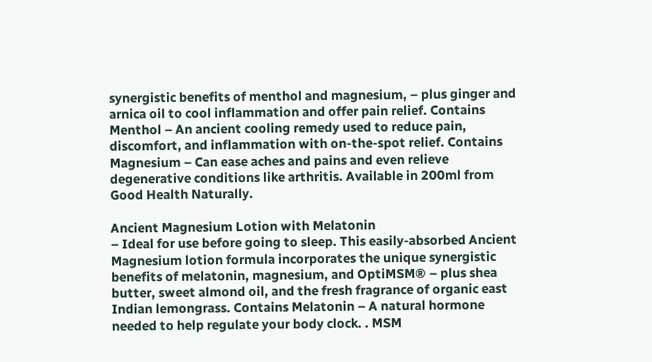synergistic benefits of menthol and magnesium, – plus ginger and arnica oil to cool inflammation and offer pain relief. Contains Menthol – An ancient cooling remedy used to reduce pain, discomfort, and inflammation with on-the-spot relief. Contains Magnesium – Can ease aches and pains and even relieve degenerative conditions like arthritis. Available in 200ml from Good Health Naturally.

Ancient Magnesium Lotion with Melatonin
– Ideal for use before going to sleep. This easily-absorbed Ancient Magnesium lotion formula incorporates the unique synergistic benefits of melatonin, magnesium, and OptiMSM® – plus shea butter, sweet almond oil, and the fresh fragrance of organic east Indian lemongrass. Contains Melatonin – A natural hormone needed to help regulate your body clock. . MSM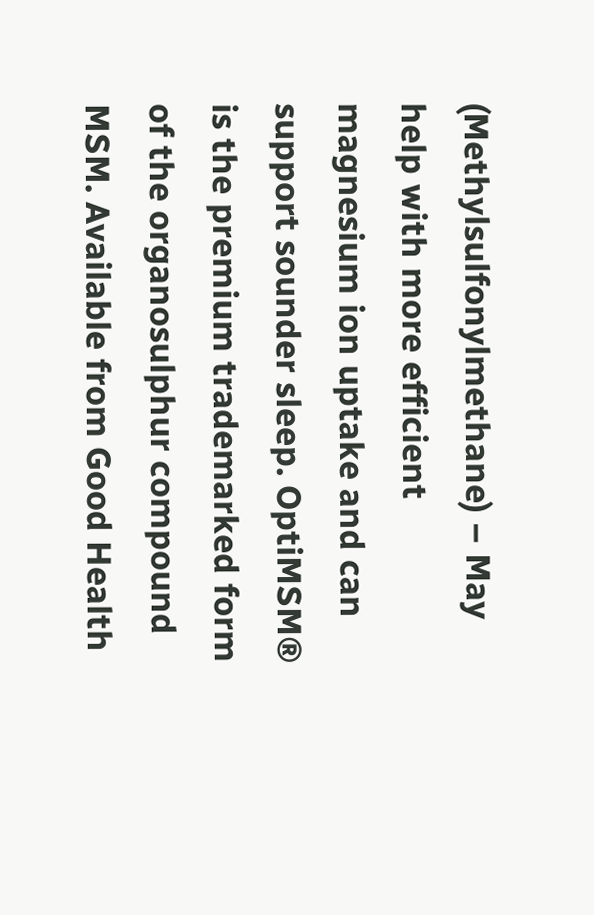(Methylsulfonylmethane) – May help with more efficient magnesium ion uptake and can support sounder sleep. OptiMSM® is the premium trademarked form of the organosulphur compound MSM. Available from Good Health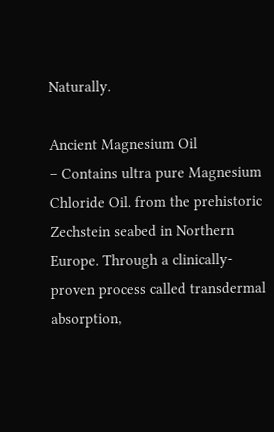Naturally.

Ancient Magnesium Oil
– Contains ultra pure Magnesium Chloride Oil. from the prehistoric Zechstein seabed in Northern Europe. Through a clinically-proven process called transdermal absorption,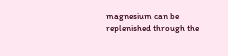magnesium can be replenished through the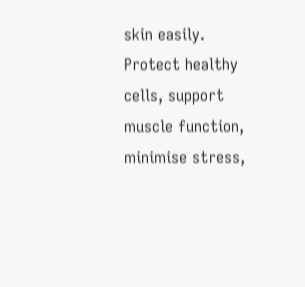skin easily. Protect healthy cells, support muscle function, minimise stress,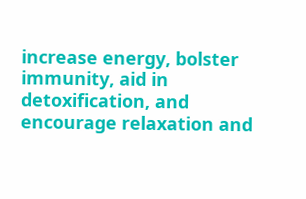increase energy, bolster immunity, aid in detoxification, and encourage relaxation and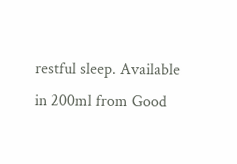restful sleep. Available in 200ml from Good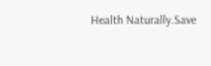Health Naturally.Save